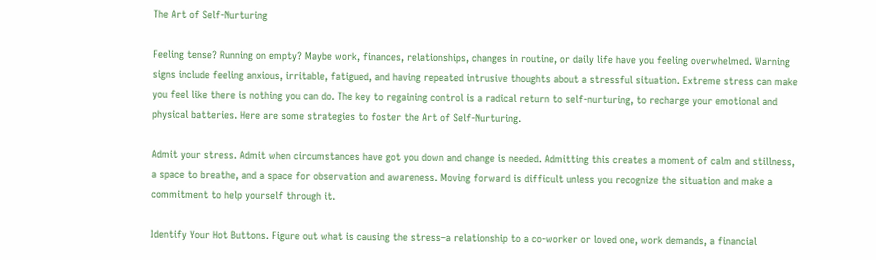The Art of Self-Nurturing

Feeling tense? Running on empty? Maybe work, finances, relationships, changes in routine, or daily life have you feeling overwhelmed. Warning signs include feeling anxious, irritable, fatigued, and having repeated intrusive thoughts about a stressful situation. Extreme stress can make you feel like there is nothing you can do. The key to regaining control is a radical return to self-nurturing, to recharge your emotional and physical batteries. Here are some strategies to foster the Art of Self-Nurturing.

Admit your stress. Admit when circumstances have got you down and change is needed. Admitting this creates a moment of calm and stillness, a space to breathe, and a space for observation and awareness. Moving forward is difficult unless you recognize the situation and make a commitment to help yourself through it.

Identify Your Hot Buttons. Figure out what is causing the stress–a relationship to a co-worker or loved one, work demands, a financial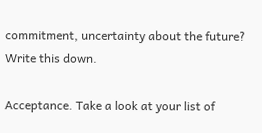commitment, uncertainty about the future?  Write this down.

Acceptance. Take a look at your list of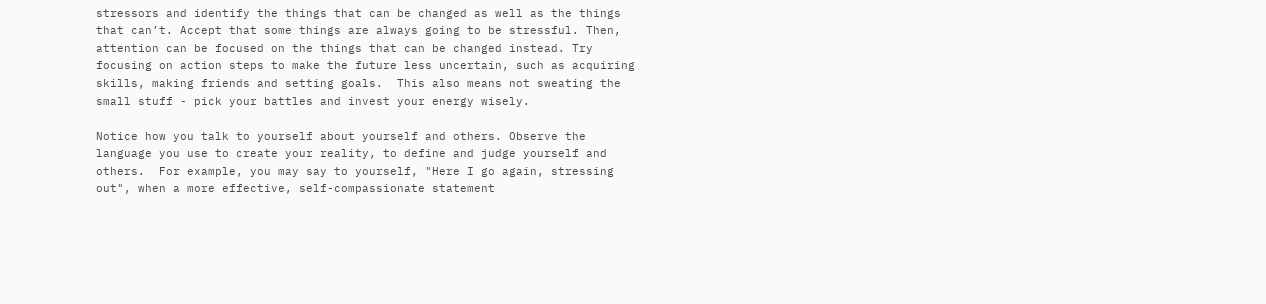stressors and identify the things that can be changed as well as the things that can’t. Accept that some things are always going to be stressful. Then, attention can be focused on the things that can be changed instead. Try focusing on action steps to make the future less uncertain, such as acquiring skills, making friends and setting goals.  This also means not sweating the small stuff - pick your battles and invest your energy wisely.

Notice how you talk to yourself about yourself and others. Observe the language you use to create your reality, to define and judge yourself and others.  For example, you may say to yourself, "Here I go again, stressing out", when a more effective, self-compassionate statement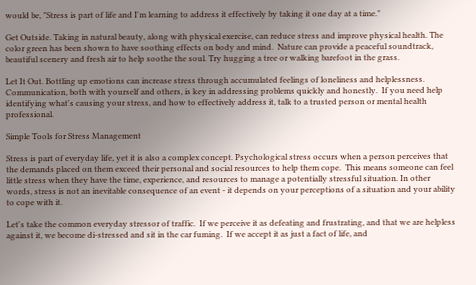would be, "Stress is part of life and I'm learning to address it effectively by taking it one day at a time."

Get Outside. Taking in natural beauty, along with physical exercise, can reduce stress and improve physical health. The color green has been shown to have soothing effects on body and mind.  Nature can provide a peaceful soundtrack, beautiful scenery and fresh air to help soothe the soul. Try hugging a tree or walking barefoot in the grass.

Let It Out. Bottling up emotions can increase stress through accumulated feelings of loneliness and helplessness. Communication, both with yourself and others, is key in addressing problems quickly and honestly.  If you need help identifying what's causing your stress, and how to effectively address it, talk to a trusted person or mental health professional.

Simple Tools for Stress Management

Stress is part of everyday life, yet it is also a complex concept. Psychological stress occurs when a person perceives that the demands placed on them exceed their personal and social resources to help them cope.  This means someone can feel little stress when they have the time, experience, and resources to manage a potentially stressful situation. In other words, stress is not an inevitable consequence of an event - it depends on your perceptions of a situation and your ability to cope with it.

Let's take the common everyday stressor of traffic.  If we perceive it as defeating and frustrating, and that we are helpless against it, we become di-stressed and sit in the car fuming.  If we accept it as just a fact of life, and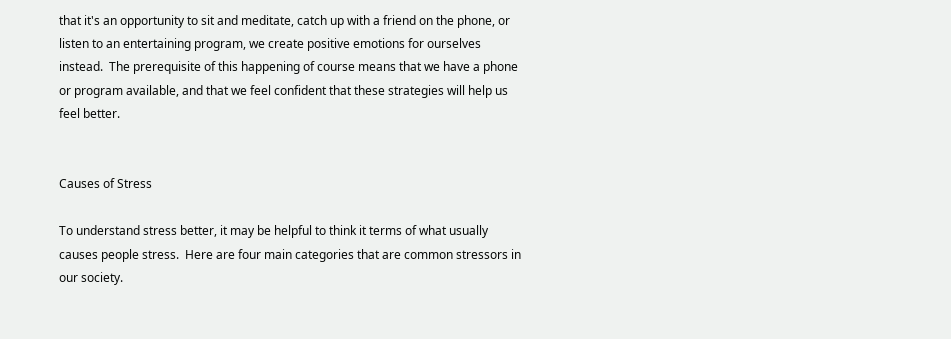that it's an opportunity to sit and meditate, catch up with a friend on the phone, or listen to an entertaining program, we create positive emotions for ourselves instead.  The prerequisite of this happening of course means that we have a phone or program available, and that we feel confident that these strategies will help us feel better.


Causes of Stress

To understand stress better, it may be helpful to think it terms of what usually causes people stress.  Here are four main categories that are common stressors in our society.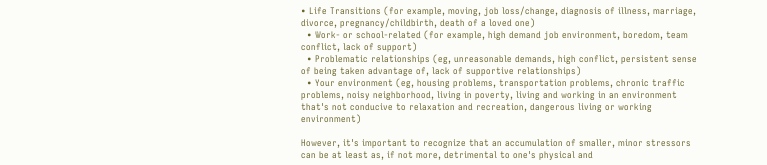• Life Transitions (for example, moving, job loss/change, diagnosis of illness, marriage, divorce, pregnancy/childbirth, death of a loved one)
  • Work- or school-related (for example, high demand job environment, boredom, team conflict, lack of support)
  • Problematic relationships (eg, unreasonable demands, high conflict, persistent sense of being taken advantage of, lack of supportive relationships)
  • Your environment (eg, housing problems, transportation problems, chronic traffic problems, noisy neighborhood, living in poverty, living and working in an environment that's not conducive to relaxation and recreation, dangerous living or working environment)

However, it's important to recognize that an accumulation of smaller, minor stressors can be at least as, if not more, detrimental to one's physical and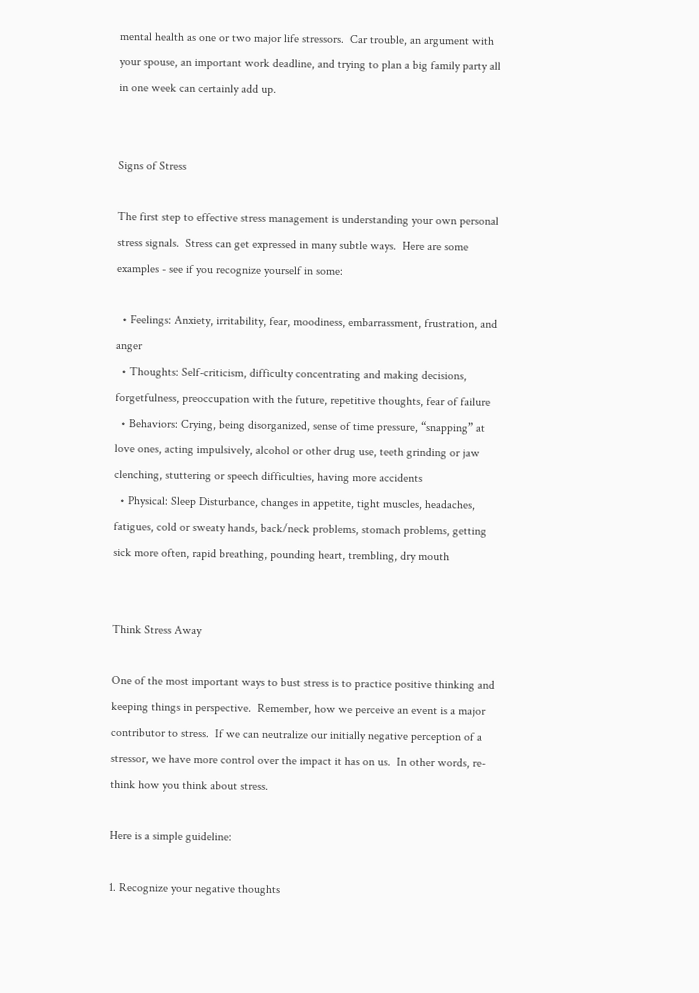mental health as one or two major life stressors.  Car trouble, an argument with your spouse, an important work deadline, and trying to plan a big family party all in one week can certainly add up.


Signs of Stress

The first step to effective stress management is understanding your own personal stress signals.  Stress can get expressed in many subtle ways.  Here are some examples - see if you recognize yourself in some:

  • Feelings: Anxiety, irritability, fear, moodiness, embarrassment, frustration, and anger
  • Thoughts: Self-criticism, difficulty concentrating and making decisions, forgetfulness, preoccupation with the future, repetitive thoughts, fear of failure
  • Behaviors: Crying, being disorganized, sense of time pressure, “snapping” at love ones, acting impulsively, alcohol or other drug use, teeth grinding or jaw clenching, stuttering or speech difficulties, having more accidents
  • Physical: Sleep Disturbance, changes in appetite, tight muscles, headaches, fatigues, cold or sweaty hands, back/neck problems, stomach problems, getting sick more often, rapid breathing, pounding heart, trembling, dry mouth


Think Stress Away

One of the most important ways to bust stress is to practice positive thinking and keeping things in perspective.  Remember, how we perceive an event is a major contributor to stress.  If we can neutralize our initially negative perception of a stressor, we have more control over the impact it has on us.  In other words, re-think how you think about stress.

Here is a simple guideline:

1. Recognize your negative thoughts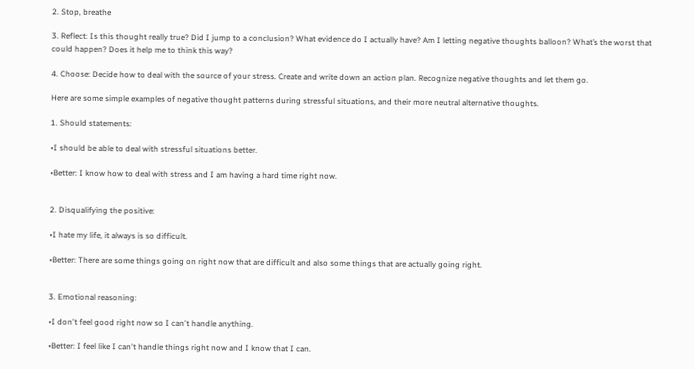2. Stop, breathe

3. Reflect: Is this thought really true? Did I jump to a conclusion? What evidence do I actually have? Am I letting negative thoughts balloon? What’s the worst that could happen? Does it help me to think this way?

4. Choose: Decide how to deal with the source of your stress. Create and write down an action plan. Recognize negative thoughts and let them go.

Here are some simple examples of negative thought patterns during stressful situations, and their more neutral alternative thoughts.

1. Should statements:

•I should be able to deal with stressful situations better.

•Better: I know how to deal with stress and I am having a hard time right now.


2. Disqualifying the positive:

•I hate my life, it always is so difficult.

•Better: There are some things going on right now that are difficult and also some things that are actually going right.


3. Emotional reasoning:

•I don't feel good right now so I can't handle anything.

•Better: I feel like I can't handle things right now and I know that I can.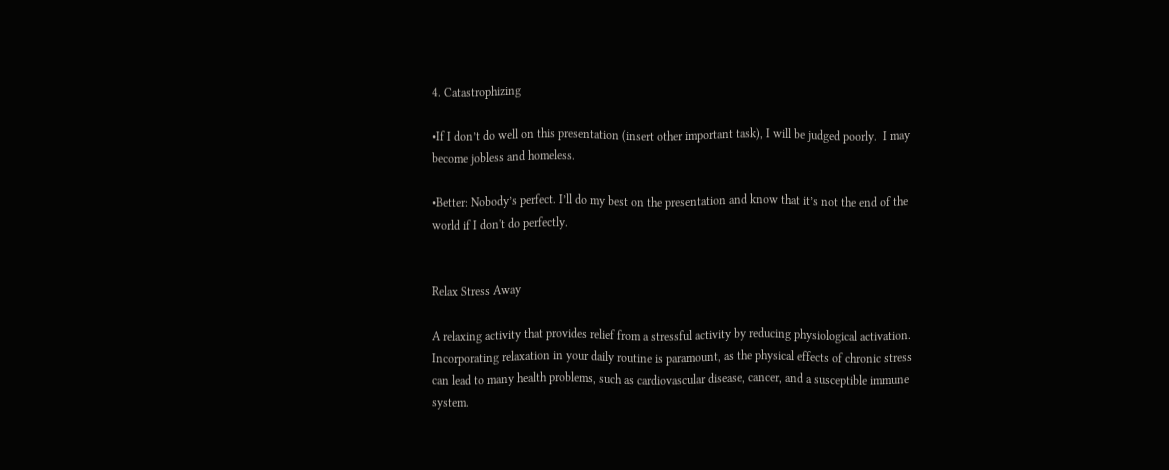4. Catastrophizing

•If I don’t do well on this presentation (insert other important task), I will be judged poorly.  I may become jobless and homeless.

•Better: Nobody’s perfect. I’ll do my best on the presentation and know that it’s not the end of the world if I don't do perfectly.


Relax Stress Away

A relaxing activity that provides relief from a stressful activity by reducing physiological activation.  Incorporating relaxation in your daily routine is paramount, as the physical effects of chronic stress can lead to many health problems, such as cardiovascular disease, cancer, and a susceptible immune system.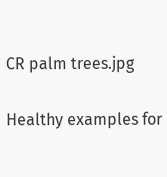CR palm trees.jpg

Healthy examples for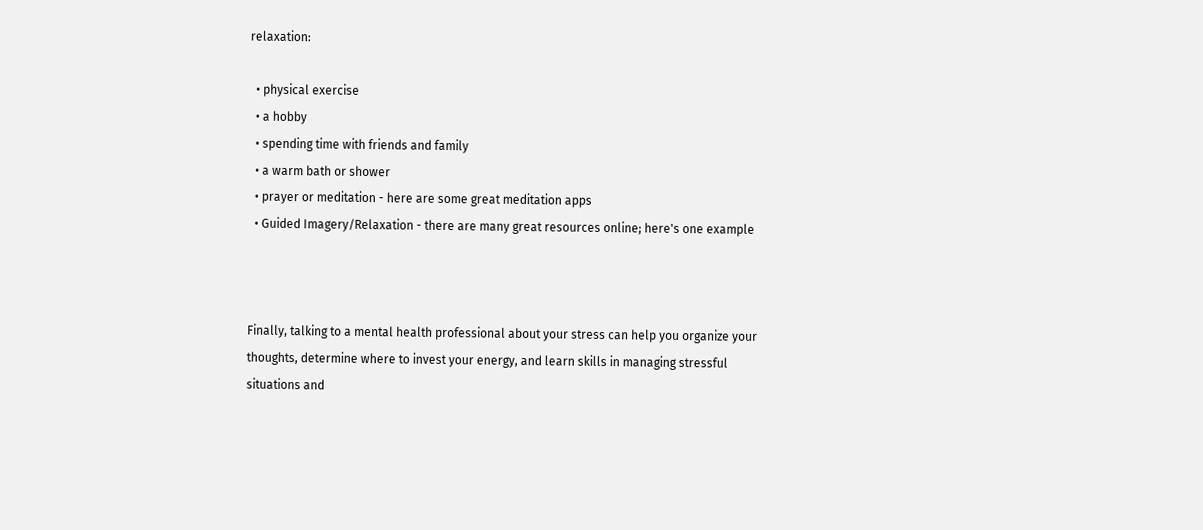relaxation:

  • physical exercise
  • a hobby
  • spending time with friends and family
  • a warm bath or shower
  • prayer or meditation - here are some great meditation apps
  • Guided Imagery/Relaxation - there are many great resources online; here's one example



Finally, talking to a mental health professional about your stress can help you organize your thoughts, determine where to invest your energy, and learn skills in managing stressful situations and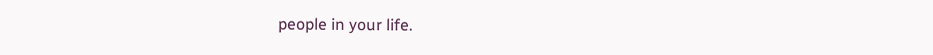people in your life.